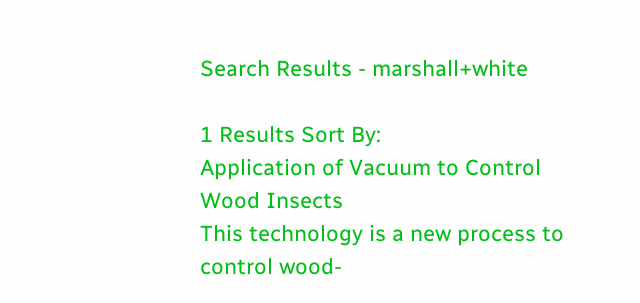Search Results - marshall+white

1 Results Sort By:
Application of Vacuum to Control Wood Insects
This technology is a new process to control wood-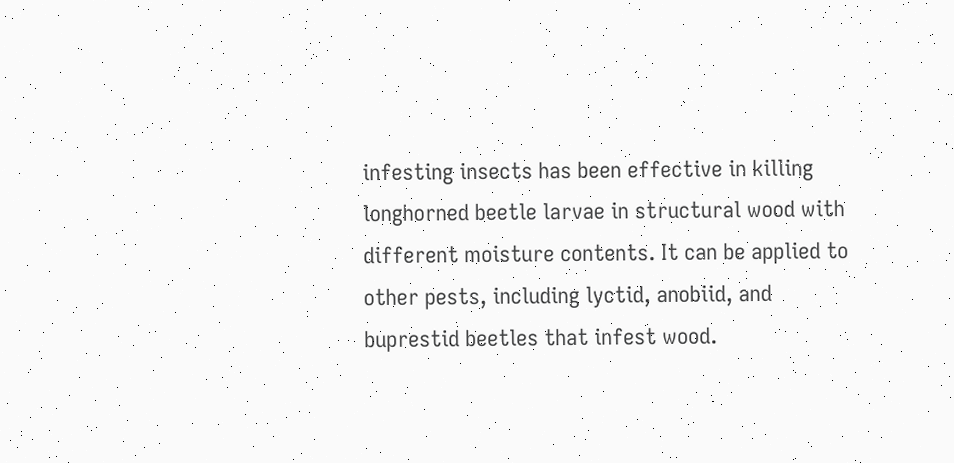infesting insects has been effective in killing longhorned beetle larvae in structural wood with different moisture contents. It can be applied to other pests, including lyctid, anobiid, and buprestid beetles that infest wood.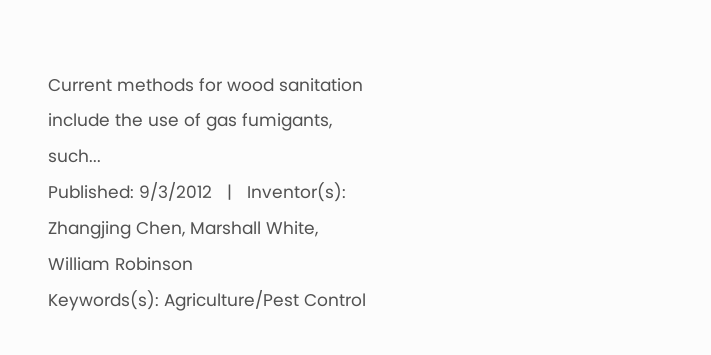Current methods for wood sanitation include the use of gas fumigants, such...
Published: 9/3/2012   |   Inventor(s): Zhangjing Chen, Marshall White, William Robinson
Keywords(s): Agriculture/Pest Control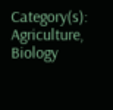Category(s): Agriculture, Biology